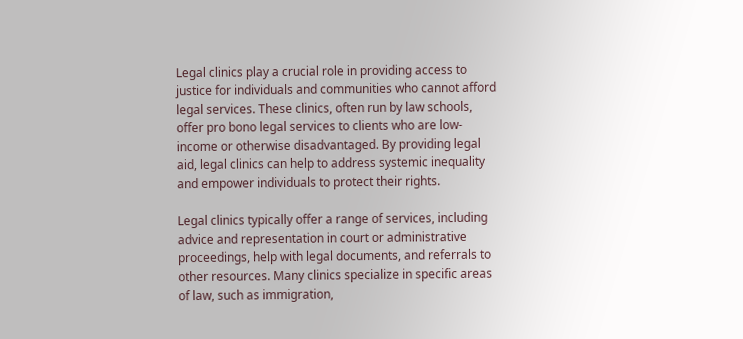Legal clinics play a crucial role in providing access to justice for individuals and communities who cannot afford legal services. These clinics, often run by law schools, offer pro bono legal services to clients who are low-income or otherwise disadvantaged. By providing legal aid, legal clinics can help to address systemic inequality and empower individuals to protect their rights.

Legal clinics typically offer a range of services, including advice and representation in court or administrative proceedings, help with legal documents, and referrals to other resources. Many clinics specialize in specific areas of law, such as immigration,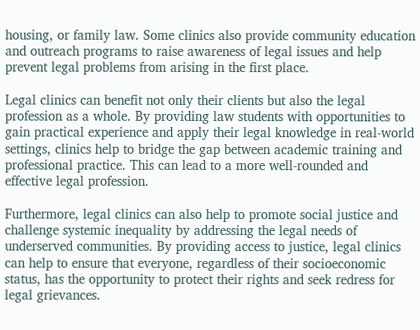housing, or family law. Some clinics also provide community education and outreach programs to raise awareness of legal issues and help prevent legal problems from arising in the first place.

Legal clinics can benefit not only their clients but also the legal profession as a whole. By providing law students with opportunities to gain practical experience and apply their legal knowledge in real-world settings, clinics help to bridge the gap between academic training and professional practice. This can lead to a more well-rounded and effective legal profession.

Furthermore, legal clinics can also help to promote social justice and challenge systemic inequality by addressing the legal needs of underserved communities. By providing access to justice, legal clinics can help to ensure that everyone, regardless of their socioeconomic status, has the opportunity to protect their rights and seek redress for legal grievances.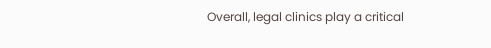Overall, legal clinics play a critical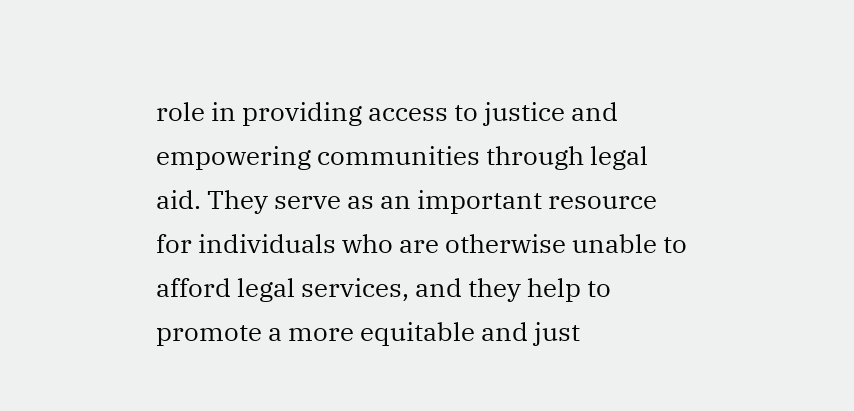role in providing access to justice and empowering communities through legal aid. They serve as an important resource for individuals who are otherwise unable to afford legal services, and they help to promote a more equitable and just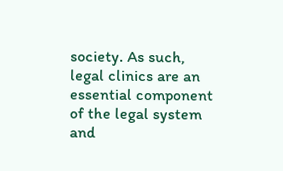society. As such, legal clinics are an essential component of the legal system and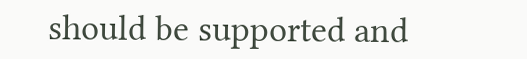should be supported and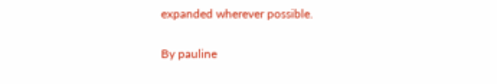expanded wherever possible.

By pauline